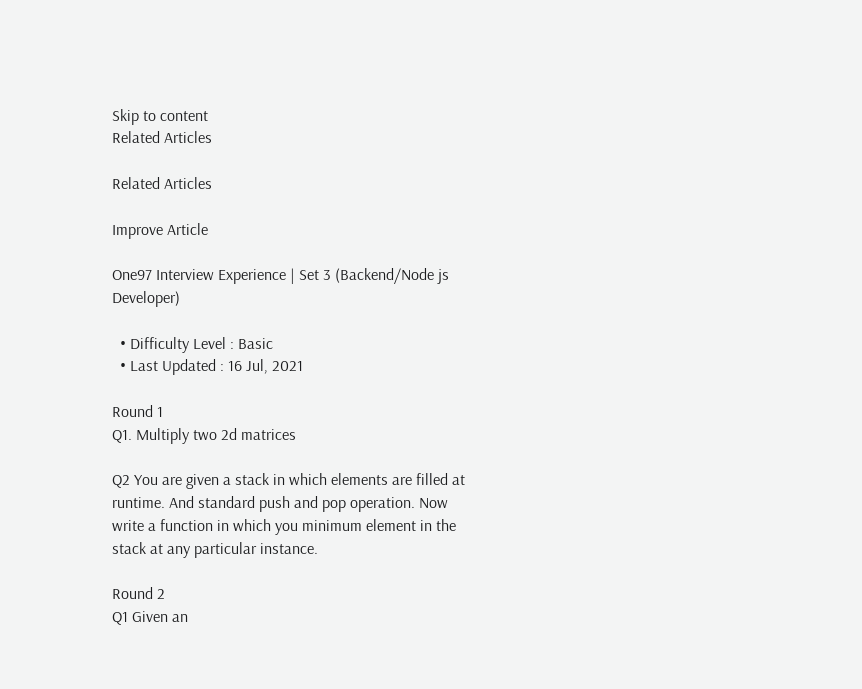Skip to content
Related Articles

Related Articles

Improve Article

One97 Interview Experience | Set 3 (Backend/Node js Developer)

  • Difficulty Level : Basic
  • Last Updated : 16 Jul, 2021

Round 1
Q1. Multiply two 2d matrices

Q2 You are given a stack in which elements are filled at runtime. And standard push and pop operation. Now write a function in which you minimum element in the stack at any particular instance.

Round 2
Q1 Given an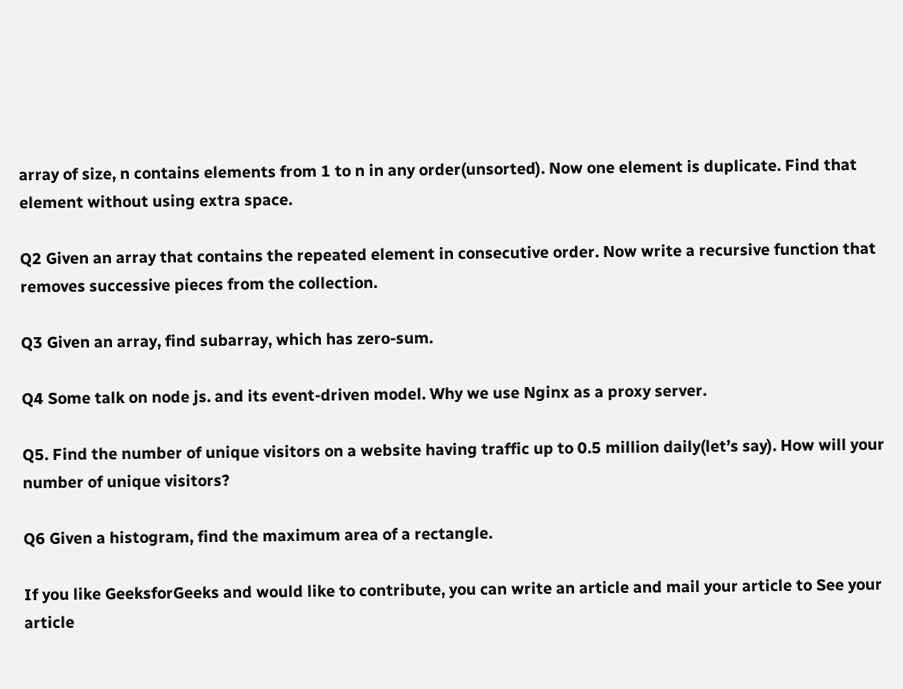array of size, n contains elements from 1 to n in any order(unsorted). Now one element is duplicate. Find that element without using extra space.

Q2 Given an array that contains the repeated element in consecutive order. Now write a recursive function that removes successive pieces from the collection.

Q3 Given an array, find subarray, which has zero-sum.

Q4 Some talk on node js. and its event-driven model. Why we use Nginx as a proxy server.

Q5. Find the number of unique visitors on a website having traffic up to 0.5 million daily(let’s say). How will your number of unique visitors?

Q6 Given a histogram, find the maximum area of a rectangle.

If you like GeeksforGeeks and would like to contribute, you can write an article and mail your article to See your article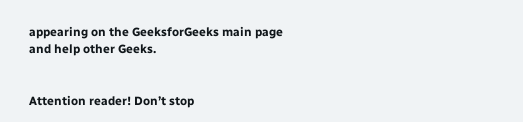appearing on the GeeksforGeeks main page and help other Geeks.


Attention reader! Don’t stop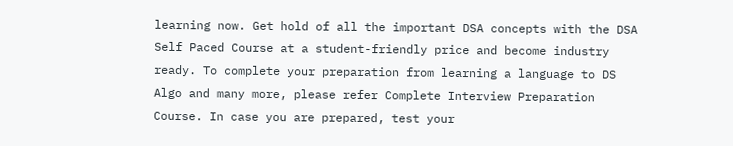learning now. Get hold of all the important DSA concepts with the DSA Self Paced Course at a student-friendly price and become industry ready. To complete your preparation from learning a language to DS Algo and many more, please refer Complete Interview Preparation Course. In case you are prepared, test your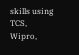skills using TCS, Wipro,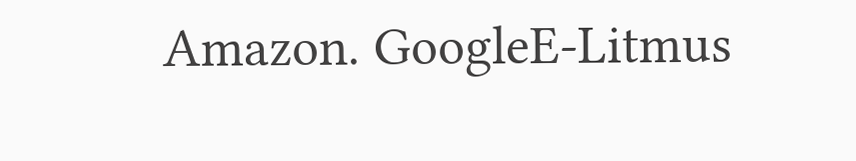Amazon. GoogleE-Litmus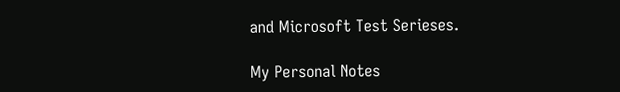and Microsoft Test Serieses.

My Personal Notes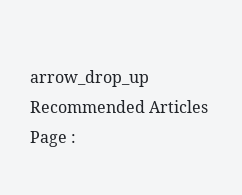arrow_drop_up
Recommended Articles
Page :